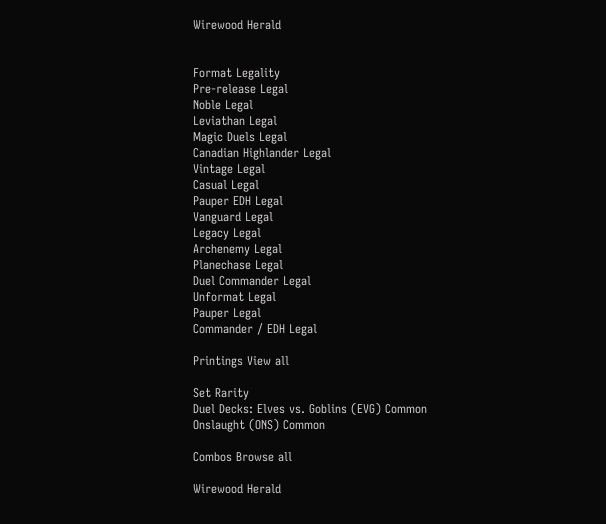Wirewood Herald


Format Legality
Pre-release Legal
Noble Legal
Leviathan Legal
Magic Duels Legal
Canadian Highlander Legal
Vintage Legal
Casual Legal
Pauper EDH Legal
Vanguard Legal
Legacy Legal
Archenemy Legal
Planechase Legal
Duel Commander Legal
Unformat Legal
Pauper Legal
Commander / EDH Legal

Printings View all

Set Rarity
Duel Decks: Elves vs. Goblins (EVG) Common
Onslaught (ONS) Common

Combos Browse all

Wirewood Herald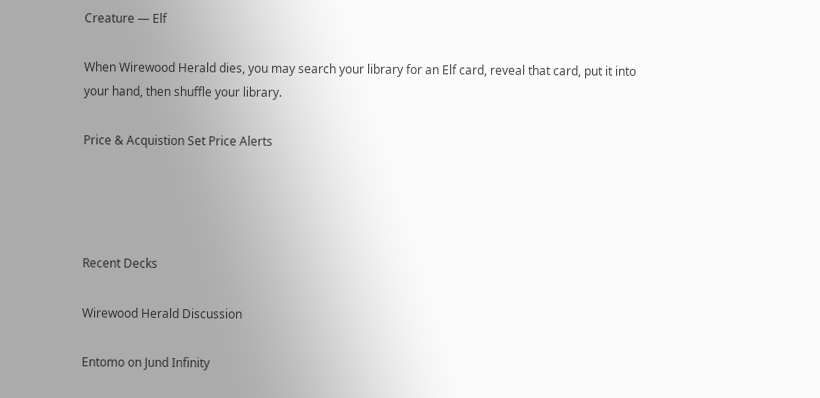Creature — Elf

When Wirewood Herald dies, you may search your library for an Elf card, reveal that card, put it into your hand, then shuffle your library.

Price & Acquistion Set Price Alerts




Recent Decks

Wirewood Herald Discussion

Entomo on Jund Infinity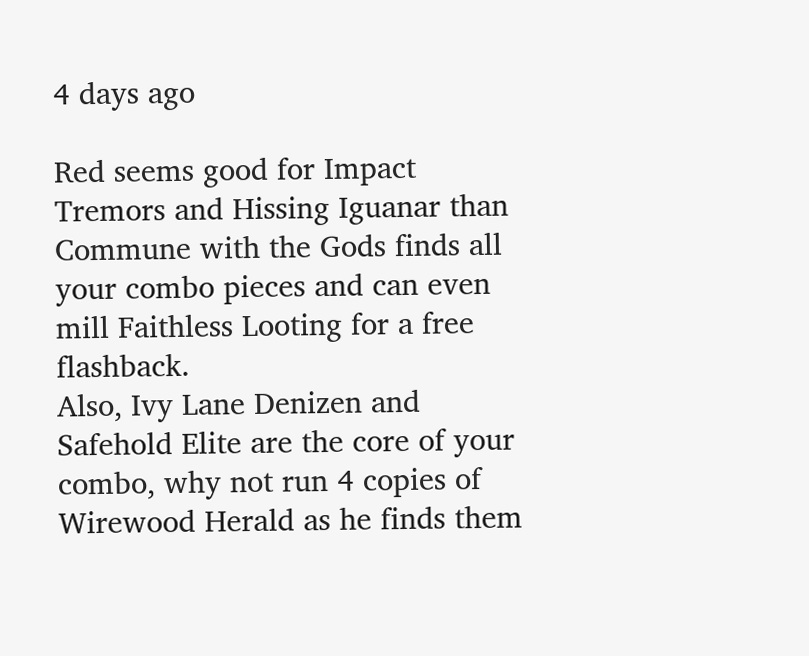4 days ago

Red seems good for Impact Tremors and Hissing Iguanar than Commune with the Gods finds all your combo pieces and can even mill Faithless Looting for a free flashback.
Also, Ivy Lane Denizen and Safehold Elite are the core of your combo, why not run 4 copies of Wirewood Herald as he finds them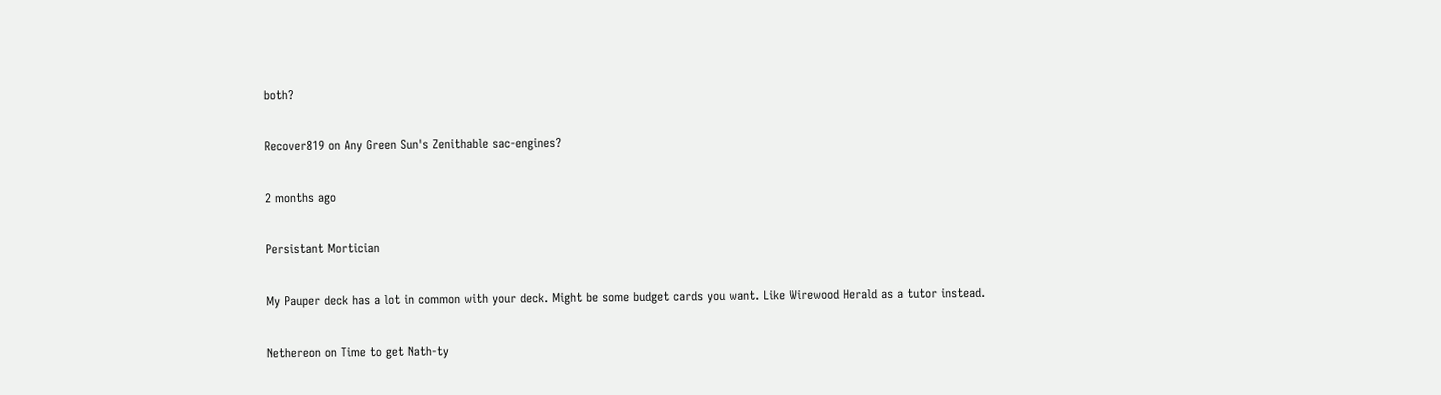both?

Recover819 on Any Green Sun's Zenithable sac-engines?

2 months ago

Persistant Mortician

My Pauper deck has a lot in common with your deck. Might be some budget cards you want. Like Wirewood Herald as a tutor instead.

Nethereon on Time to get Nath-ty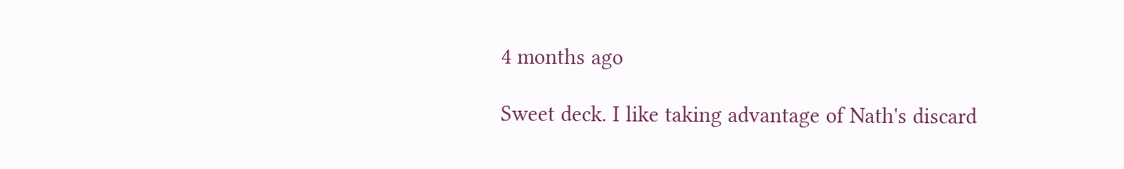4 months ago

Sweet deck. I like taking advantage of Nath's discard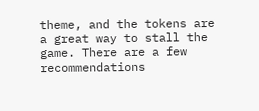theme, and the tokens are a great way to stall the game. There are a few recommendations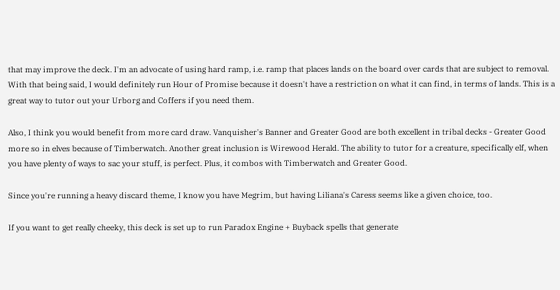that may improve the deck. I'm an advocate of using hard ramp, i.e. ramp that places lands on the board over cards that are subject to removal. With that being said, I would definitely run Hour of Promise because it doesn't have a restriction on what it can find, in terms of lands. This is a great way to tutor out your Urborg and Coffers if you need them.

Also, I think you would benefit from more card draw. Vanquisher's Banner and Greater Good are both excellent in tribal decks - Greater Good more so in elves because of Timberwatch. Another great inclusion is Wirewood Herald. The ability to tutor for a creature, specifically elf, when you have plenty of ways to sac your stuff, is perfect. Plus, it combos with Timberwatch and Greater Good.

Since you're running a heavy discard theme, I know you have Megrim, but having Liliana's Caress seems like a given choice, too.

If you want to get really cheeky, this deck is set up to run Paradox Engine + Buyback spells that generate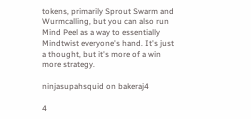tokens, primarily Sprout Swarm and Wurmcalling, but you can also run Mind Peel as a way to essentially Mindtwist everyone's hand. It's just a thought, but it's more of a win more strategy.

ninjasupahsquid on bakeraj4

4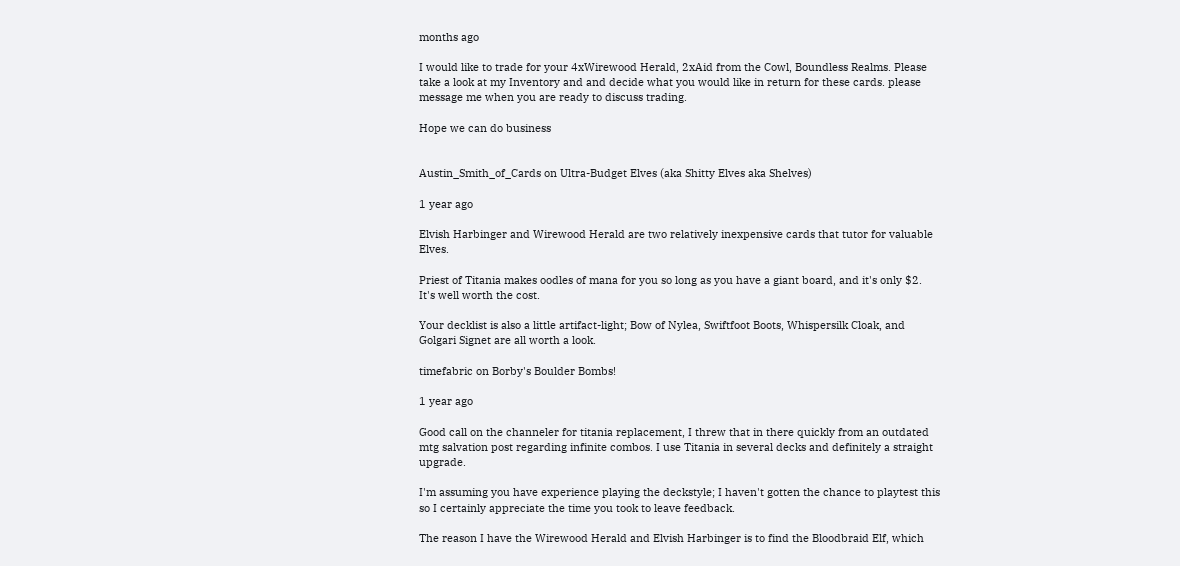months ago

I would like to trade for your 4xWirewood Herald, 2xAid from the Cowl, Boundless Realms. Please take a look at my Inventory and and decide what you would like in return for these cards. please message me when you are ready to discuss trading.

Hope we can do business


Austin_Smith_of_Cards on Ultra-Budget Elves (aka Shitty Elves aka Shelves)

1 year ago

Elvish Harbinger and Wirewood Herald are two relatively inexpensive cards that tutor for valuable Elves.

Priest of Titania makes oodles of mana for you so long as you have a giant board, and it's only $2. It's well worth the cost.

Your decklist is also a little artifact-light; Bow of Nylea, Swiftfoot Boots, Whispersilk Cloak, and Golgari Signet are all worth a look.

timefabric on Borby's Boulder Bombs!

1 year ago

Good call on the channeler for titania replacement, I threw that in there quickly from an outdated mtg salvation post regarding infinite combos. I use Titania in several decks and definitely a straight upgrade.

I'm assuming you have experience playing the deckstyle; I haven't gotten the chance to playtest this so I certainly appreciate the time you took to leave feedback.

The reason I have the Wirewood Herald and Elvish Harbinger is to find the Bloodbraid Elf, which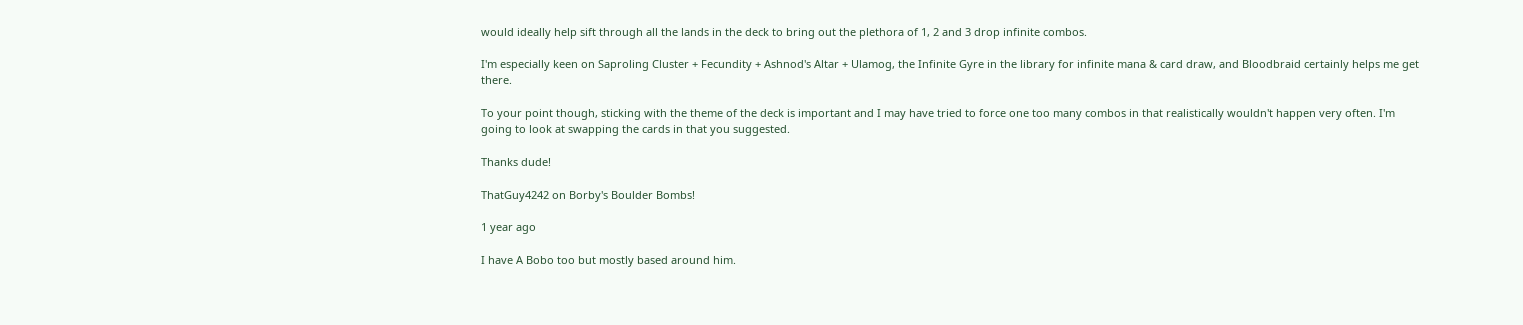would ideally help sift through all the lands in the deck to bring out the plethora of 1, 2 and 3 drop infinite combos.

I'm especially keen on Saproling Cluster + Fecundity + Ashnod's Altar + Ulamog, the Infinite Gyre in the library for infinite mana & card draw, and Bloodbraid certainly helps me get there.

To your point though, sticking with the theme of the deck is important and I may have tried to force one too many combos in that realistically wouldn't happen very often. I'm going to look at swapping the cards in that you suggested.

Thanks dude!

ThatGuy4242 on Borby's Boulder Bombs!

1 year ago

I have A Bobo too but mostly based around him.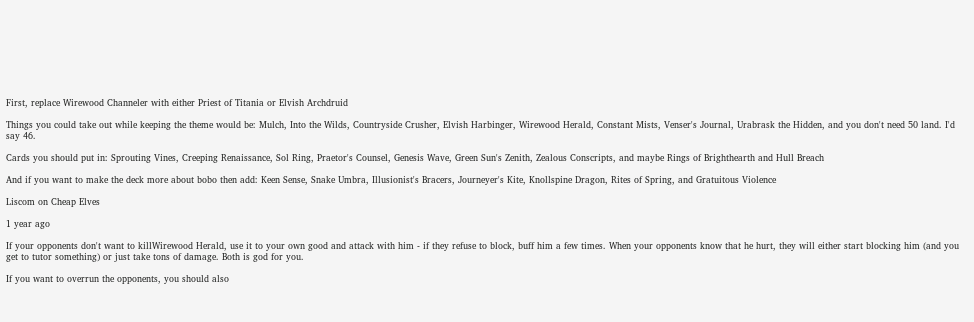First, replace Wirewood Channeler with either Priest of Titania or Elvish Archdruid

Things you could take out while keeping the theme would be: Mulch, Into the Wilds, Countryside Crusher, Elvish Harbinger, Wirewood Herald, Constant Mists, Venser's Journal, Urabrask the Hidden, and you don't need 50 land. I'd say 46.

Cards you should put in: Sprouting Vines, Creeping Renaissance, Sol Ring, Praetor's Counsel, Genesis Wave, Green Sun's Zenith, Zealous Conscripts, and maybe Rings of Brighthearth and Hull Breach

And if you want to make the deck more about bobo then add: Keen Sense, Snake Umbra, Illusionist's Bracers, Journeyer's Kite, Knollspine Dragon, Rites of Spring, and Gratuitous Violence

Liscom on Cheap Elves

1 year ago

If your opponents don't want to killWirewood Herald, use it to your own good and attack with him - if they refuse to block, buff him a few times. When your opponents know that he hurt, they will either start blocking him (and you get to tutor something) or just take tons of damage. Both is god for you.

If you want to overrun the opponents, you should also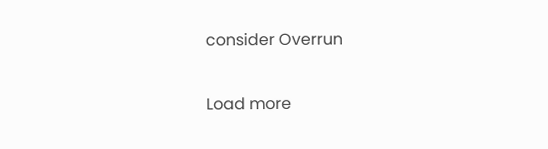consider Overrun

Load more